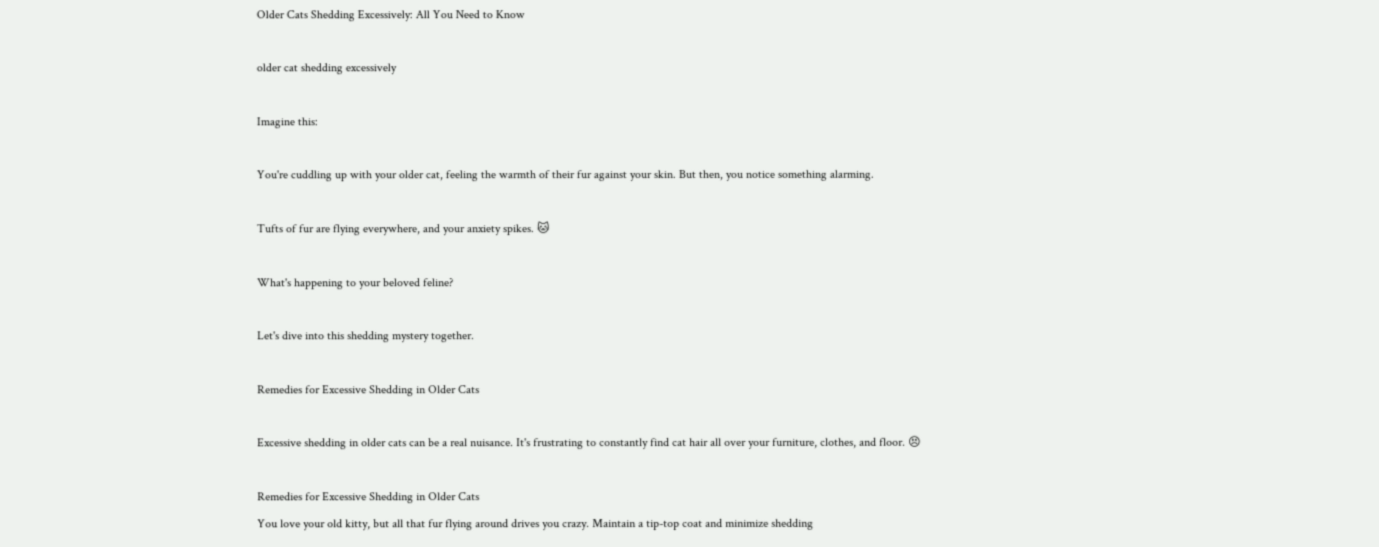Older Cats Shedding Excessively: All You Need to Know

older cat shedding excessively

Imagine this:

You're cuddling up with your older cat, feeling the warmth of their fur against your skin. But then, you notice something alarming.

Tufts of fur are flying everywhere, and your anxiety spikes. 🐱

What's happening to your beloved feline?

Let's dive into this shedding mystery together.

Remedies for Excessive Shedding in Older Cats

Excessive shedding in older cats can be a real nuisance. It's frustrating to constantly find cat hair all over your furniture, clothes, and floor. 😣

Remedies for Excessive Shedding in Older Cats
You love your old kitty, but all that fur flying around drives you crazy. Maintain a tip-top coat and minimize shedding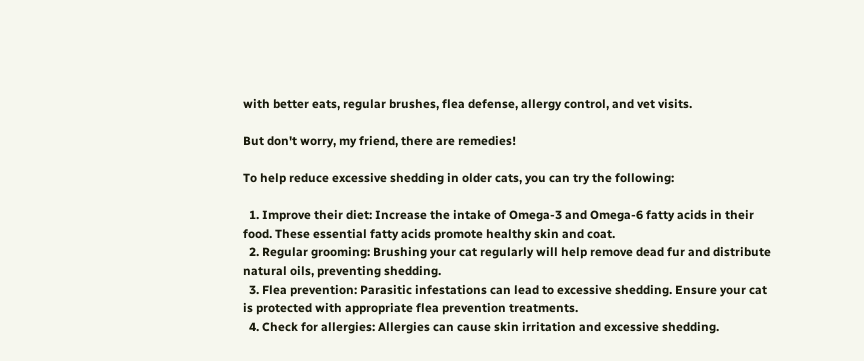with better eats, regular brushes, flea defense, allergy control, and vet visits.

But don't worry, my friend, there are remedies!

To help reduce excessive shedding in older cats, you can try the following:

  1. Improve their diet: Increase the intake of Omega-3 and Omega-6 fatty acids in their food. These essential fatty acids promote healthy skin and coat.
  2. Regular grooming: Brushing your cat regularly will help remove dead fur and distribute natural oils, preventing shedding.
  3. Flea prevention: Parasitic infestations can lead to excessive shedding. Ensure your cat is protected with appropriate flea prevention treatments.
  4. Check for allergies: Allergies can cause skin irritation and excessive shedding.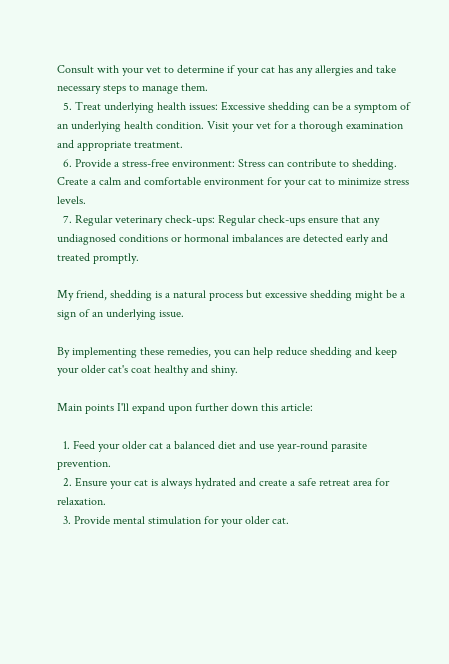Consult with your vet to determine if your cat has any allergies and take necessary steps to manage them.
  5. Treat underlying health issues: Excessive shedding can be a symptom of an underlying health condition. Visit your vet for a thorough examination and appropriate treatment.
  6. Provide a stress-free environment: Stress can contribute to shedding. Create a calm and comfortable environment for your cat to minimize stress levels.
  7. Regular veterinary check-ups: Regular check-ups ensure that any undiagnosed conditions or hormonal imbalances are detected early and treated promptly.

My friend, shedding is a natural process but excessive shedding might be a sign of an underlying issue.

By implementing these remedies, you can help reduce shedding and keep your older cat's coat healthy and shiny.

Main points I'll expand upon further down this article:

  1. Feed your older cat a balanced diet and use year-round parasite prevention.
  2. Ensure your cat is always hydrated and create a safe retreat area for relaxation.
  3. Provide mental stimulation for your older cat.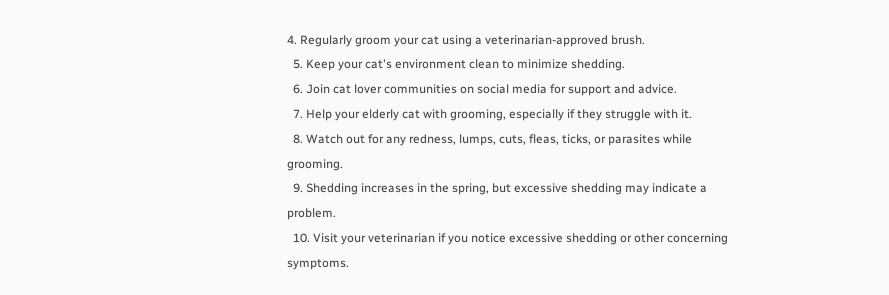4. Regularly groom your cat using a veterinarian-approved brush.
  5. Keep your cat's environment clean to minimize shedding.
  6. Join cat lover communities on social media for support and advice.
  7. Help your elderly cat with grooming, especially if they struggle with it.
  8. Watch out for any redness, lumps, cuts, fleas, ticks, or parasites while grooming.
  9. Shedding increases in the spring, but excessive shedding may indicate a problem.
  10. Visit your veterinarian if you notice excessive shedding or other concerning symptoms.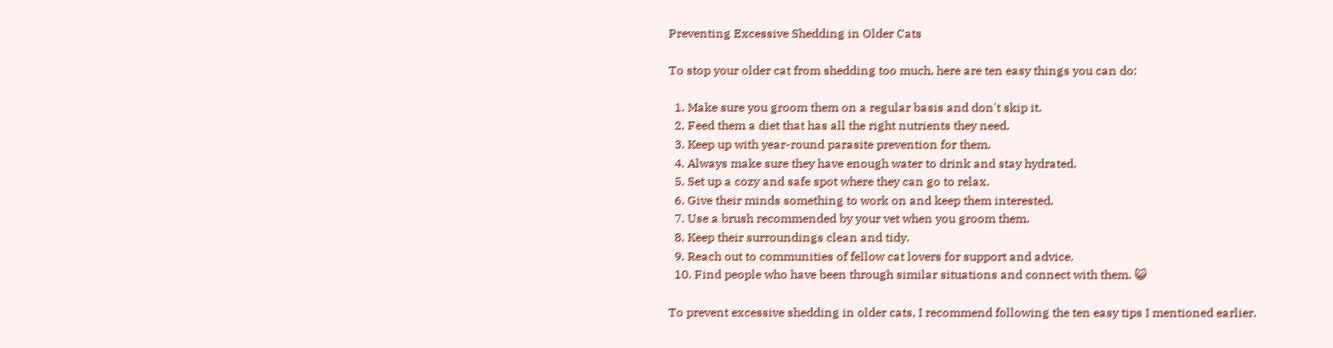Preventing Excessive Shedding in Older Cats

To stop your older cat from shedding too much, here are ten easy things you can do:

  1. Make sure you groom them on a regular basis and don't skip it.
  2. Feed them a diet that has all the right nutrients they need.
  3. Keep up with year-round parasite prevention for them.
  4. Always make sure they have enough water to drink and stay hydrated.
  5. Set up a cozy and safe spot where they can go to relax.
  6. Give their minds something to work on and keep them interested.
  7. Use a brush recommended by your vet when you groom them.
  8. Keep their surroundings clean and tidy.
  9. Reach out to communities of fellow cat lovers for support and advice.
  10. Find people who have been through similar situations and connect with them. 😺

To prevent excessive shedding in older cats, I recommend following the ten easy tips I mentioned earlier.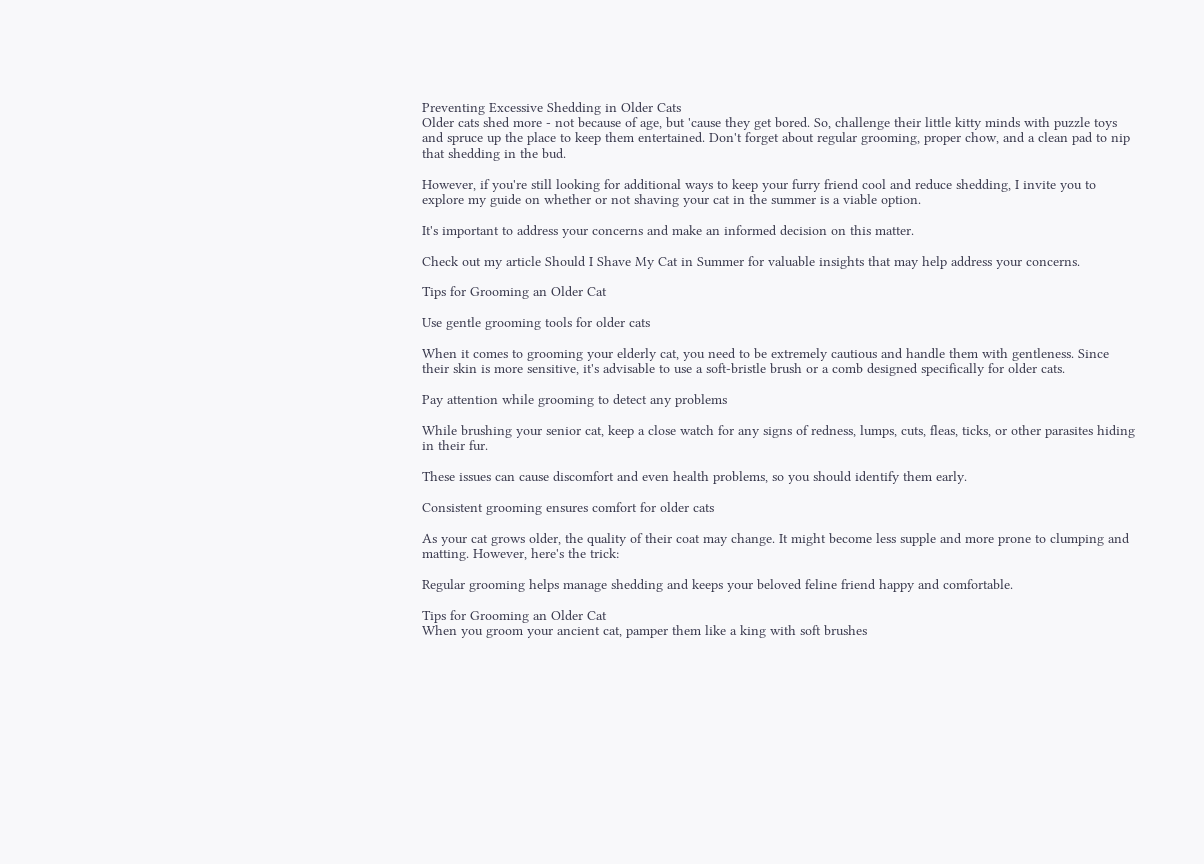Preventing Excessive Shedding in Older Cats
Older cats shed more - not because of age, but 'cause they get bored. So, challenge their little kitty minds with puzzle toys and spruce up the place to keep them entertained. Don't forget about regular grooming, proper chow, and a clean pad to nip that shedding in the bud.

However, if you're still looking for additional ways to keep your furry friend cool and reduce shedding, I invite you to explore my guide on whether or not shaving your cat in the summer is a viable option.

It's important to address your concerns and make an informed decision on this matter.

Check out my article Should I Shave My Cat in Summer for valuable insights that may help address your concerns.

Tips for Grooming an Older Cat

Use gentle grooming tools for older cats

When it comes to grooming your elderly cat, you need to be extremely cautious and handle them with gentleness. Since their skin is more sensitive, it's advisable to use a soft-bristle brush or a comb designed specifically for older cats.

Pay attention while grooming to detect any problems

While brushing your senior cat, keep a close watch for any signs of redness, lumps, cuts, fleas, ticks, or other parasites hiding in their fur.

These issues can cause discomfort and even health problems, so you should identify them early.

Consistent grooming ensures comfort for older cats

As your cat grows older, the quality of their coat may change. It might become less supple and more prone to clumping and matting. However, here's the trick:

Regular grooming helps manage shedding and keeps your beloved feline friend happy and comfortable.

Tips for Grooming an Older Cat
When you groom your ancient cat, pamper them like a king with soft brushes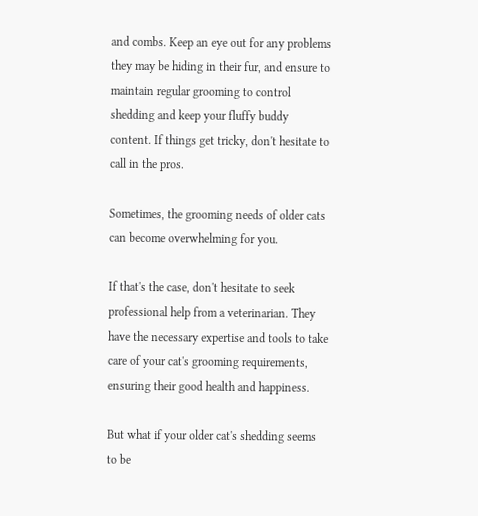and combs. Keep an eye out for any problems they may be hiding in their fur, and ensure to maintain regular grooming to control shedding and keep your fluffy buddy content. If things get tricky, don't hesitate to call in the pros.

Sometimes, the grooming needs of older cats can become overwhelming for you.

If that's the case, don't hesitate to seek professional help from a veterinarian. They have the necessary expertise and tools to take care of your cat's grooming requirements, ensuring their good health and happiness.

But what if your older cat's shedding seems to be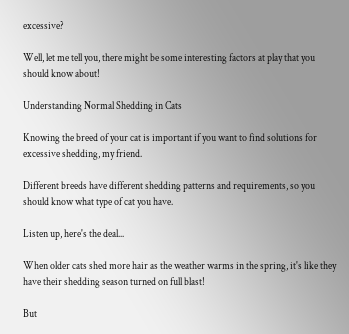excessive?

Well, let me tell you, there might be some interesting factors at play that you should know about!

Understanding Normal Shedding in Cats

Knowing the breed of your cat is important if you want to find solutions for excessive shedding, my friend.

Different breeds have different shedding patterns and requirements, so you should know what type of cat you have.

Listen up, here's the deal...

When older cats shed more hair as the weather warms in the spring, it's like they have their shedding season turned on full blast!

But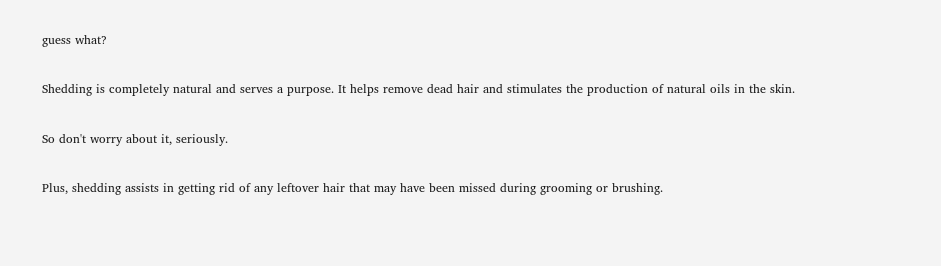guess what?

Shedding is completely natural and serves a purpose. It helps remove dead hair and stimulates the production of natural oils in the skin.

So don't worry about it, seriously.

Plus, shedding assists in getting rid of any leftover hair that may have been missed during grooming or brushing.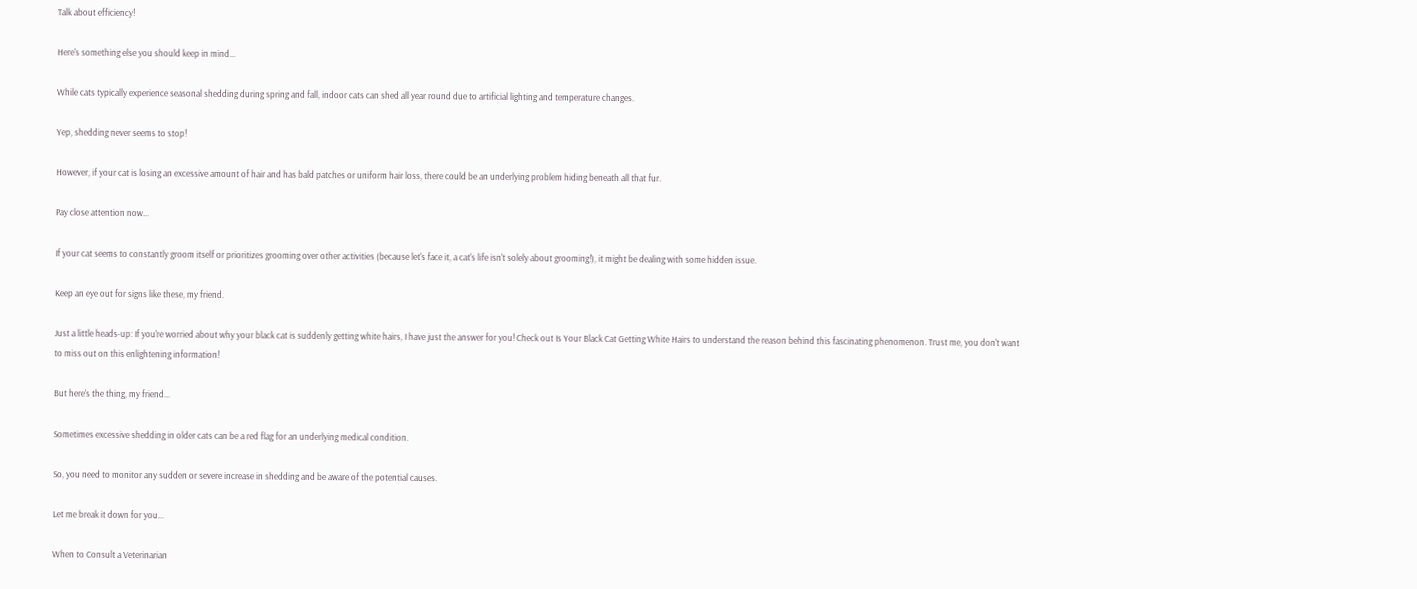Talk about efficiency!

Here's something else you should keep in mind...

While cats typically experience seasonal shedding during spring and fall, indoor cats can shed all year round due to artificial lighting and temperature changes.

Yep, shedding never seems to stop!

However, if your cat is losing an excessive amount of hair and has bald patches or uniform hair loss, there could be an underlying problem hiding beneath all that fur.

Pay close attention now...

If your cat seems to constantly groom itself or prioritizes grooming over other activities (because let's face it, a cat's life isn't solely about grooming!), it might be dealing with some hidden issue.

Keep an eye out for signs like these, my friend.

Just a little heads-up: If you're worried about why your black cat is suddenly getting white hairs, I have just the answer for you! Check out Is Your Black Cat Getting White Hairs to understand the reason behind this fascinating phenomenon. Trust me, you don't want to miss out on this enlightening information!

But here's the thing, my friend...

Sometimes excessive shedding in older cats can be a red flag for an underlying medical condition.

So, you need to monitor any sudden or severe increase in shedding and be aware of the potential causes.

Let me break it down for you...

When to Consult a Veterinarian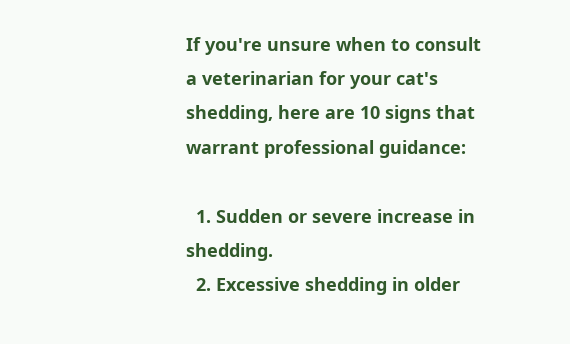If you're unsure when to consult a veterinarian for your cat's shedding, here are 10 signs that warrant professional guidance:

  1. Sudden or severe increase in shedding.
  2. Excessive shedding in older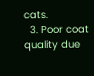cats.
  3. Poor coat quality due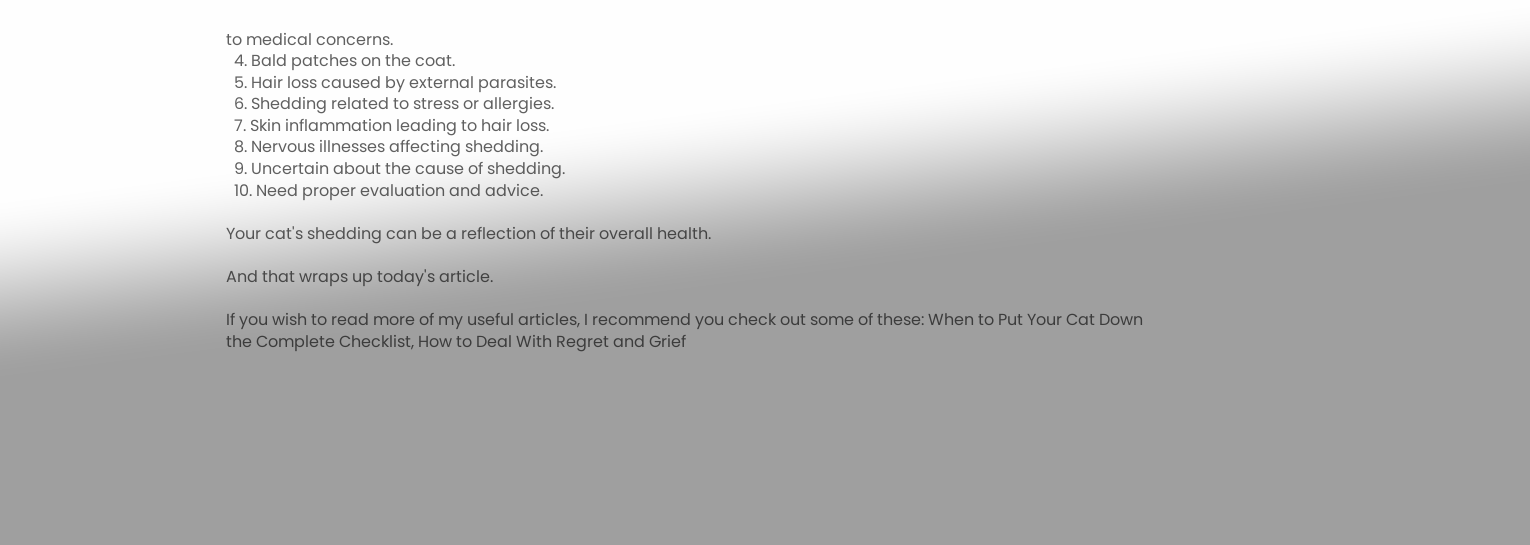to medical concerns.
  4. Bald patches on the coat.
  5. Hair loss caused by external parasites.
  6. Shedding related to stress or allergies.
  7. Skin inflammation leading to hair loss.
  8. Nervous illnesses affecting shedding.
  9. Uncertain about the cause of shedding.
  10. Need proper evaluation and advice.

Your cat's shedding can be a reflection of their overall health.

And that wraps up today's article.

If you wish to read more of my useful articles, I recommend you check out some of these: When to Put Your Cat Down the Complete Checklist, How to Deal With Regret and Grief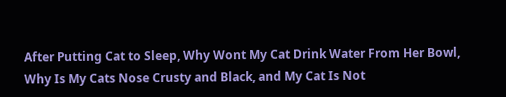After Putting Cat to Sleep, Why Wont My Cat Drink Water From Her Bowl, Why Is My Cats Nose Crusty and Black, and My Cat Is Not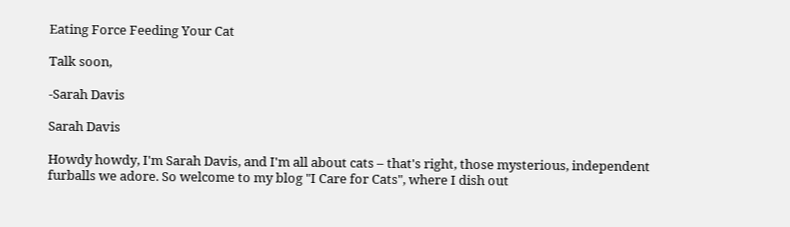Eating Force Feeding Your Cat

Talk soon,

-Sarah Davis

Sarah Davis

Howdy howdy, I'm Sarah Davis, and I'm all about cats – that's right, those mysterious, independent furballs we adore. So welcome to my blog "I Care for Cats", where I dish out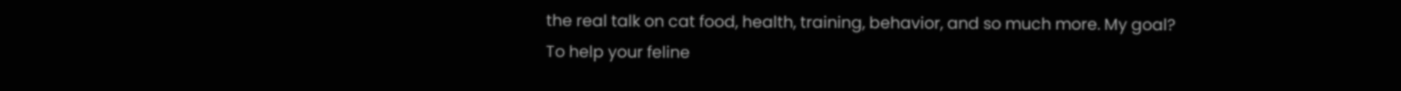the real talk on cat food, health, training, behavior, and so much more. My goal? To help your feline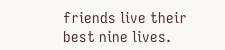friends live their best nine lives.